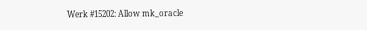Werk #15202: Allow mk_oracle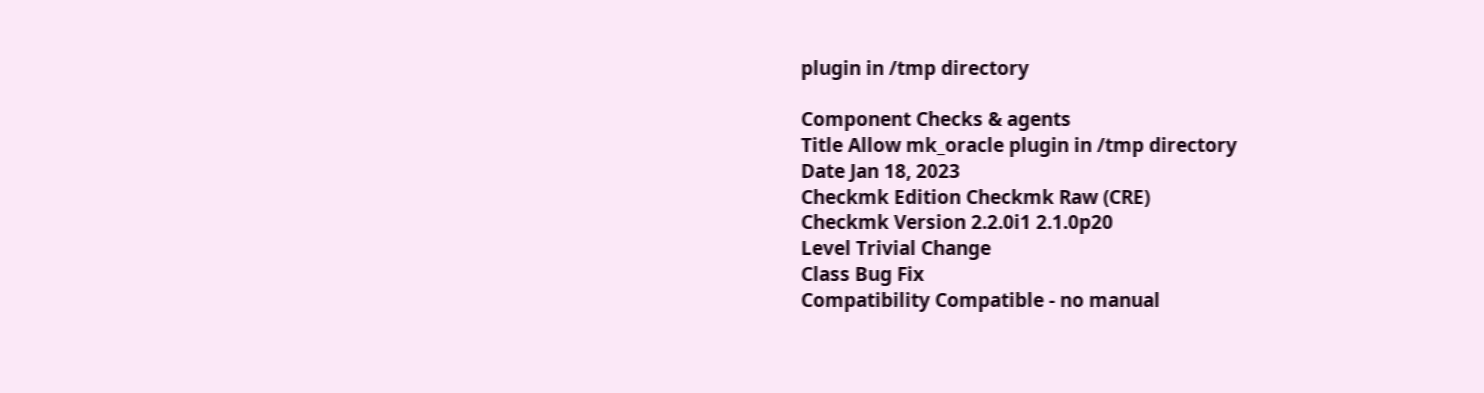plugin in /tmp directory

Component Checks & agents
Title Allow mk_oracle plugin in /tmp directory
Date Jan 18, 2023
Checkmk Edition Checkmk Raw (CRE)
Checkmk Version 2.2.0i1 2.1.0p20
Level Trivial Change
Class Bug Fix
Compatibility Compatible - no manual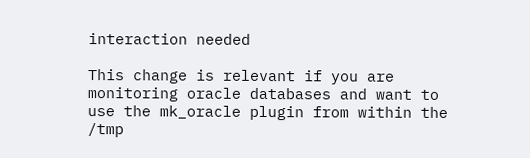interaction needed

This change is relevant if you are monitoring oracle databases and want to use the mk_oracle plugin from within the /tmp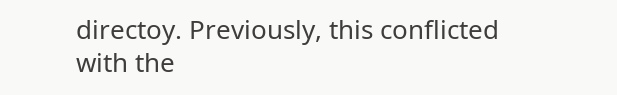directoy. Previously, this conflicted with the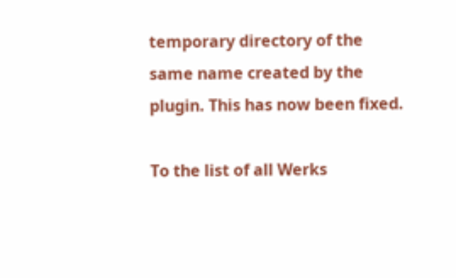temporary directory of the same name created by the plugin. This has now been fixed.

To the list of all Werks